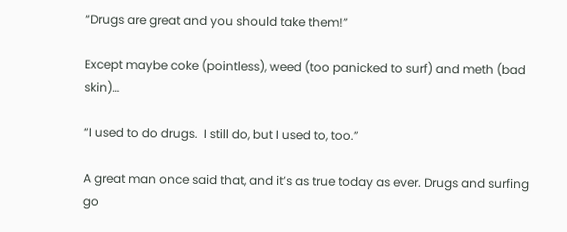“Drugs are great and you should take them!”

Except maybe coke (pointless), weed (too panicked to surf) and meth (bad skin)…

“I used to do drugs.  I still do, but I used to, too.”

A great man once said that, and it’s as true today as ever. Drugs and surfing go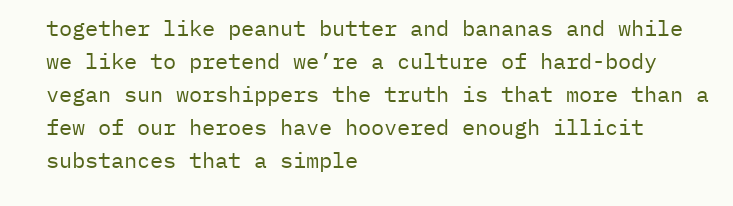together like peanut butter and bananas and while we like to pretend we’re a culture of hard-body vegan sun worshippers the truth is that more than a few of our heroes have hoovered enough illicit substances that a simple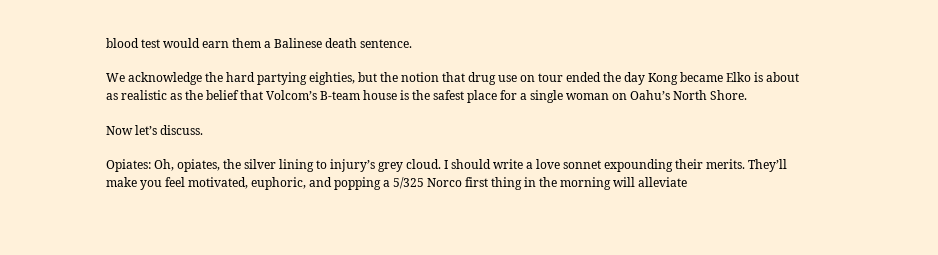blood test would earn them a Balinese death sentence.

We acknowledge the hard partying eighties, but the notion that drug use on tour ended the day Kong became Elko is about as realistic as the belief that Volcom’s B-team house is the safest place for a single woman on Oahu’s North Shore.

Now let’s discuss.

Opiates: Oh, opiates, the silver lining to injury’s grey cloud. I should write a love sonnet expounding their merits. They’ll make you feel motivated, euphoric, and popping a 5/325 Norco first thing in the morning will alleviate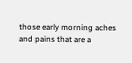those early morning aches and pains that are a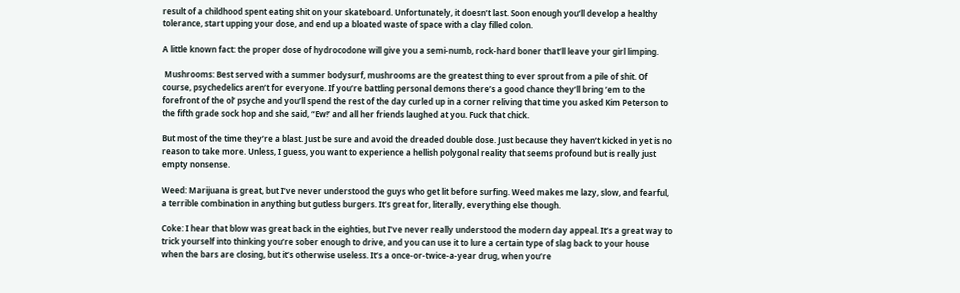result of a childhood spent eating shit on your skateboard. Unfortunately, it doesn’t last. Soon enough you’ll develop a healthy tolerance, start upping your dose, and end up a bloated waste of space with a clay filled colon.

A little known fact: the proper dose of hydrocodone will give you a semi-numb, rock-hard boner that’ll leave your girl limping.

 Mushrooms: Best served with a summer bodysurf, mushrooms are the greatest thing to ever sprout from a pile of shit. Of course, psychedelics aren’t for everyone. If you’re battling personal demons there’s a good chance they’ll bring ’em to the forefront of the ol’ psyche and you’ll spend the rest of the day curled up in a corner reliving that time you asked Kim Peterson to the fifth grade sock hop and she said, “Ew!’ and all her friends laughed at you. Fuck that chick.

But most of the time they’re a blast. Just be sure and avoid the dreaded double dose. Just because they haven’t kicked in yet is no reason to take more. Unless, I guess, you want to experience a hellish polygonal reality that seems profound but is really just empty nonsense.

Weed: Marijuana is great, but I’ve never understood the guys who get lit before surfing. Weed makes me lazy, slow, and fearful, a terrible combination in anything but gutless burgers. It’s great for, literally, everything else though.

Coke: I hear that blow was great back in the eighties, but I’ve never really understood the modern day appeal. It’s a great way to trick yourself into thinking you’re sober enough to drive, and you can use it to lure a certain type of slag back to your house when the bars are closing, but it’s otherwise useless. It’s a once-or-twice-a-year drug, when you’re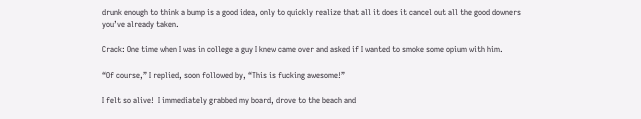drunk enough to think a bump is a good idea, only to quickly realize that all it does it cancel out all the good downers you’ve already taken.

Crack: One time when I was in college a guy I knew came over and asked if I wanted to smoke some opium with him.

“Of course,” I replied, soon followed by, “This is fucking awesome!”

I felt so alive!  I immediately grabbed my board, drove to the beach and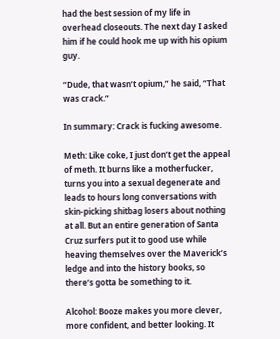had the best session of my life in overhead closeouts. The next day I asked him if he could hook me up with his opium guy.

“Dude, that wasn’t opium,” he said, “That was crack.”

In summary: Crack is fucking awesome.

Meth: Like coke, I just don’t get the appeal of meth. It burns like a motherfucker, turns you into a sexual degenerate and leads to hours long conversations with skin-picking shitbag losers about nothing at all. But an entire generation of Santa Cruz surfers put it to good use while heaving themselves over the Maverick’s ledge and into the history books, so there’s gotta be something to it.

Alcohol: Booze makes you more clever, more confident, and better looking. It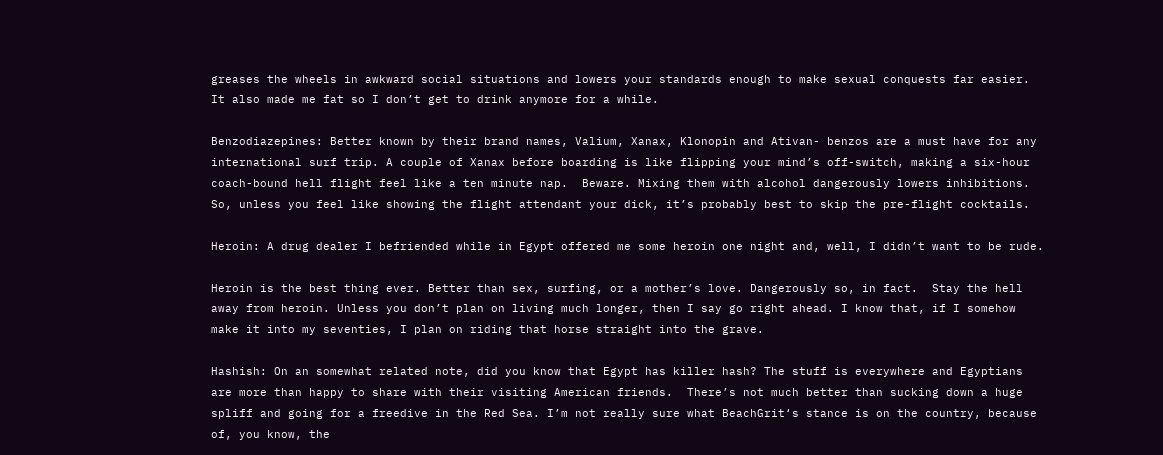greases the wheels in awkward social situations and lowers your standards enough to make sexual conquests far easier. It also made me fat so I don’t get to drink anymore for a while.

Benzodiazepines: Better known by their brand names, Valium, Xanax, Klonopin and Ativan- benzos are a must have for any international surf trip. A couple of Xanax before boarding is like flipping your mind’s off-switch, making a six-hour coach-bound hell flight feel like a ten minute nap.  Beware. Mixing them with alcohol dangerously lowers inhibitions. So, unless you feel like showing the flight attendant your dick, it’s probably best to skip the pre-flight cocktails.

Heroin: A drug dealer I befriended while in Egypt offered me some heroin one night and, well, I didn’t want to be rude.

Heroin is the best thing ever. Better than sex, surfing, or a mother’s love. Dangerously so, in fact.  Stay the hell away from heroin. Unless you don’t plan on living much longer, then I say go right ahead. I know that, if I somehow make it into my seventies, I plan on riding that horse straight into the grave.

Hashish: On an somewhat related note, did you know that Egypt has killer hash? The stuff is everywhere and Egyptians are more than happy to share with their visiting American friends.  There’s not much better than sucking down a huge spliff and going for a freedive in the Red Sea. I’m not really sure what BeachGrit‘s stance is on the country, because of, you know, the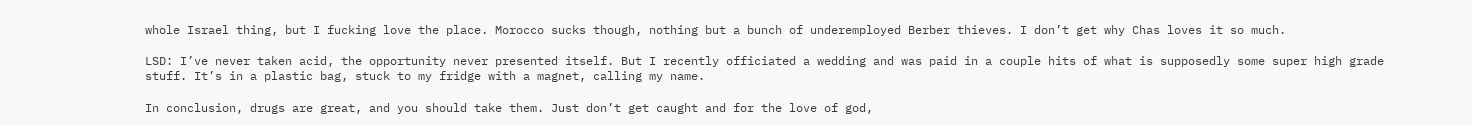whole Israel thing, but I fucking love the place. Morocco sucks though, nothing but a bunch of underemployed Berber thieves. I don’t get why Chas loves it so much.

LSD: I’ve never taken acid, the opportunity never presented itself. But I recently officiated a wedding and was paid in a couple hits of what is supposedly some super high grade stuff. It’s in a plastic bag, stuck to my fridge with a magnet, calling my name.

In conclusion, drugs are great, and you should take them. Just don’t get caught and for the love of god,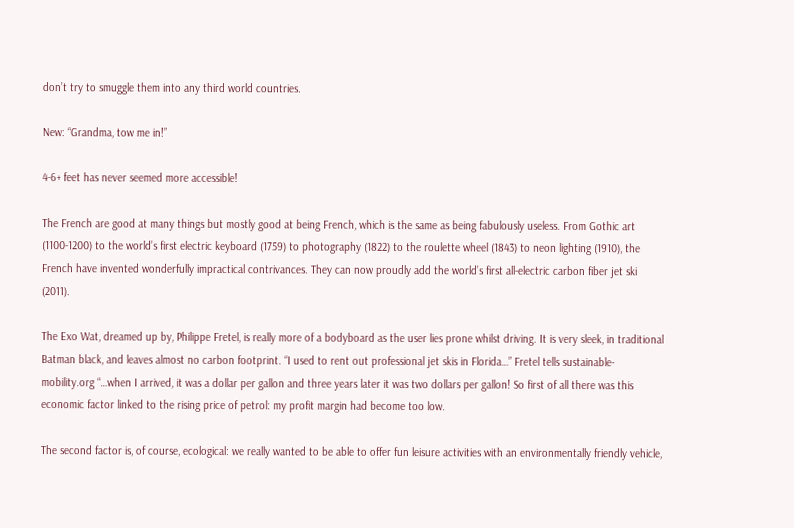don’t try to smuggle them into any third world countries.

New: “Grandma, tow me in!”

4-6+ feet has never seemed more accessible!

The French are good at many things but mostly good at being French, which is the same as being fabulously useless. From Gothic art (1100-1200) to the world’s first electric keyboard (1759) to photography (1822) to the roulette wheel (1843) to neon lighting (1910), the French have invented wonderfully impractical contrivances. They can now proudly add the world’s first all-electric carbon fiber jet ski (2011).

The Exo Wat, dreamed up by, Philippe Fretel, is really more of a bodyboard as the user lies prone whilst driving. It is very sleek, in traditional Batman black, and leaves almost no carbon footprint. “I used to rent out professional jet skis in Florida…” Fretel tells sustainable-mobility.org “…when I arrived, it was a dollar per gallon and three years later it was two dollars per gallon! So first of all there was this economic factor linked to the rising price of petrol: my profit margin had become too low.

The second factor is, of course, ecological: we really wanted to be able to offer fun leisure activities with an environmentally friendly vehicle,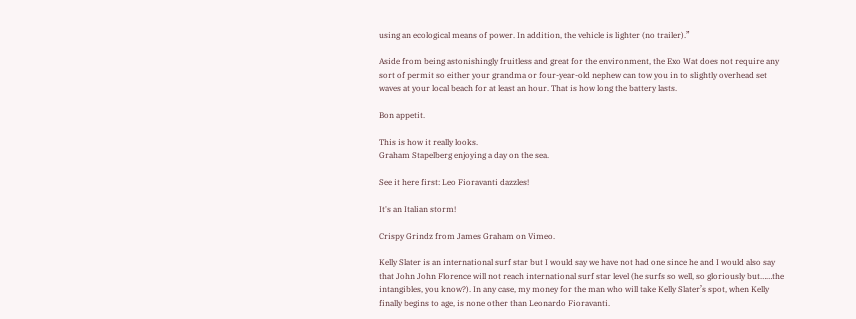using an ecological means of power. In addition, the vehicle is lighter (no trailer).”

Aside from being astonishingly fruitless and great for the environment, the Exo Wat does not require any sort of permit so either your grandma or four-year-old nephew can tow you in to slightly overhead set waves at your local beach for at least an hour. That is how long the battery lasts.

Bon appetit.

This is how it really looks.
Graham Stapelberg enjoying a day on the sea.

See it here first: Leo Fioravanti dazzles!

It's an Italian storm!

Crispy Grindz from James Graham on Vimeo.

Kelly Slater is an international surf star but I would say we have not had one since he and I would also say that John John Florence will not reach international surf star level (he surfs so well, so gloriously but……the intangibles, you know?). In any case, my money for the man who will take Kelly Slater’s spot, when Kelly finally begins to age, is none other than Leonardo Fioravanti.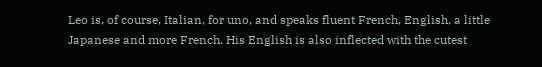Leo is, of course, Italian, for uno, and speaks fluent French, English, a little Japanese and more French. His English is also inflected with the cutest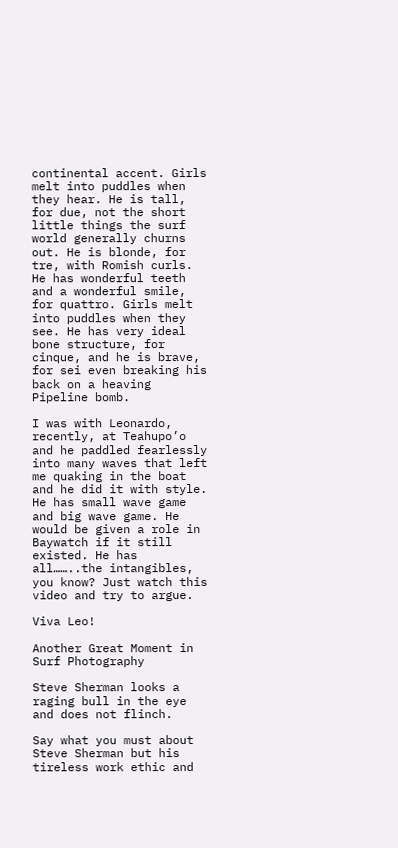continental accent. Girls melt into puddles when they hear. He is tall, for due, not the short little things the surf world generally churns out. He is blonde, for tre, with Romish curls. He has wonderful teeth and a wonderful smile, for quattro. Girls melt into puddles when they see. He has very ideal bone structure, for cinque, and he is brave, for sei even breaking his back on a heaving Pipeline bomb.

I was with Leonardo, recently, at Teahupo’o and he paddled fearlessly into many waves that left me quaking in the boat and he did it with style. He has small wave game and big wave game. He would be given a role in Baywatch if it still existed. He has all……..the intangibles, you know? Just watch this video and try to argue.

Viva Leo!

Another Great Moment in Surf Photography

Steve Sherman looks a raging bull in the eye and does not flinch.

Say what you must about Steve Sherman but his tireless work ethic and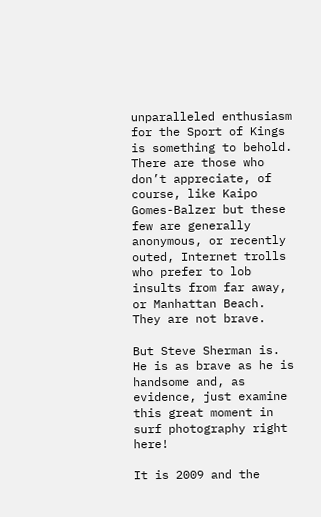unparalleled enthusiasm for the Sport of Kings is something to behold. There are those who don’t appreciate, of course, like Kaipo Gomes-Balzer but these few are generally anonymous, or recently outed, Internet trolls who prefer to lob insults from far away, or Manhattan Beach. They are not brave.

But Steve Sherman is. He is as brave as he is handsome and, as evidence, just examine this great moment in surf photography right here!

It is 2009 and the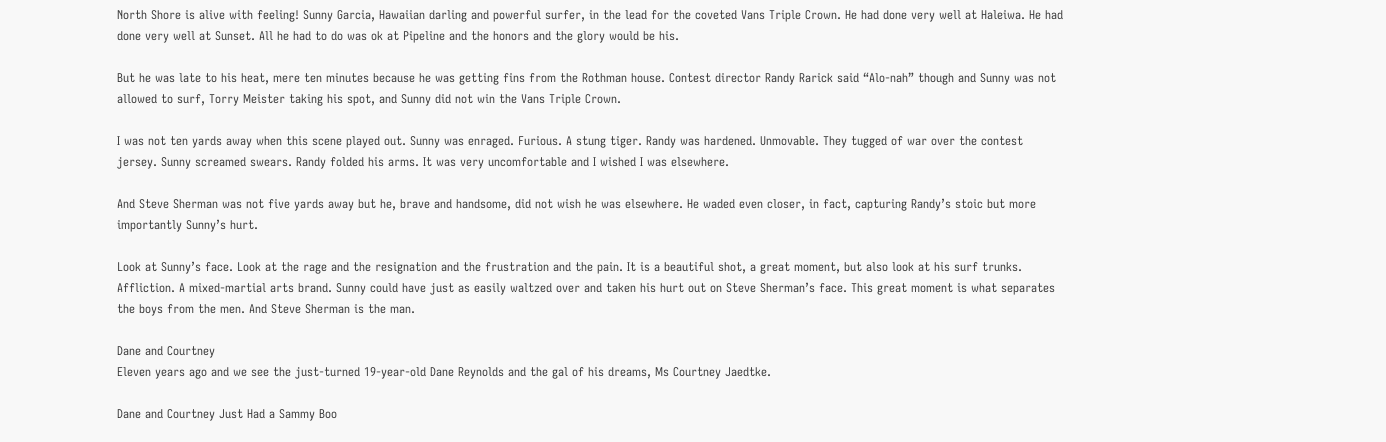North Shore is alive with feeling! Sunny Garcia, Hawaiian darling and powerful surfer, in the lead for the coveted Vans Triple Crown. He had done very well at Haleiwa. He had done very well at Sunset. All he had to do was ok at Pipeline and the honors and the glory would be his.

But he was late to his heat, mere ten minutes because he was getting fins from the Rothman house. Contest director Randy Rarick said “Alo-nah” though and Sunny was not allowed to surf, Torry Meister taking his spot, and Sunny did not win the Vans Triple Crown.

I was not ten yards away when this scene played out. Sunny was enraged. Furious. A stung tiger. Randy was hardened. Unmovable. They tugged of war over the contest jersey. Sunny screamed swears. Randy folded his arms. It was very uncomfortable and I wished I was elsewhere.

And Steve Sherman was not five yards away but he, brave and handsome, did not wish he was elsewhere. He waded even closer, in fact, capturing Randy’s stoic but more importantly Sunny’s hurt.

Look at Sunny’s face. Look at the rage and the resignation and the frustration and the pain. It is a beautiful shot, a great moment, but also look at his surf trunks. Affliction. A mixed-martial arts brand. Sunny could have just as easily waltzed over and taken his hurt out on Steve Sherman’s face. This great moment is what separates the boys from the men. And Steve Sherman is the man.

Dane and Courtney
Eleven years ago and we see the just-turned 19-year-old Dane Reynolds and the gal of his dreams, Ms Courtney Jaedtke.

Dane and Courtney Just Had a Sammy Boo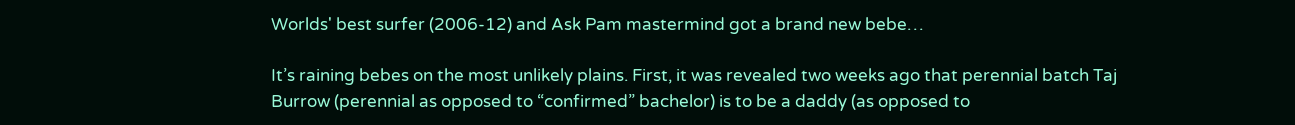Worlds' best surfer (2006-12) and Ask Pam mastermind got a brand new bebe…

It’s raining bebes on the most unlikely plains. First, it was revealed two weeks ago that perennial batch Taj Burrow (perennial as opposed to “confirmed” bachelor) is to be a daddy (as opposed to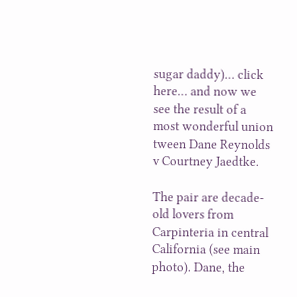sugar daddy)… click here… and now we see the result of a most wonderful union tween Dane Reynolds v Courtney Jaedtke.

The pair are decade-old lovers from Carpinteria in central California (see main photo). Dane, the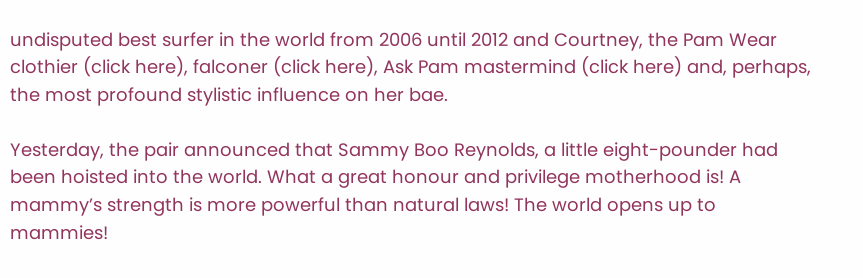undisputed best surfer in the world from 2006 until 2012 and Courtney, the Pam Wear clothier (click here), falconer (click here), Ask Pam mastermind (click here) and, perhaps, the most profound stylistic influence on her bae.

Yesterday, the pair announced that Sammy Boo Reynolds, a little eight-pounder had been hoisted into the world. What a great honour and privilege motherhood is! A mammy’s strength is more powerful than natural laws! The world opens up to mammies!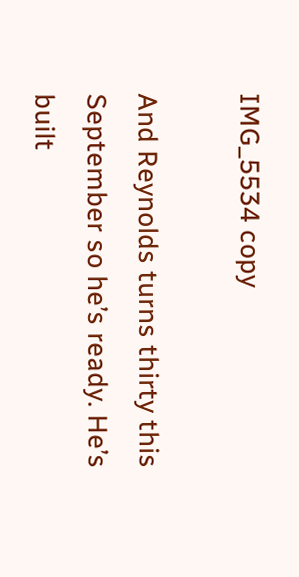IMG_5534 copy

And Reynolds turns thirty this September so he’s ready. He’s built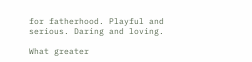for fatherhood. Playful and serious. Daring and loving.

What greater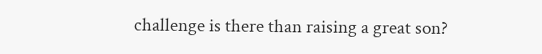challenge is there than raising a great son?